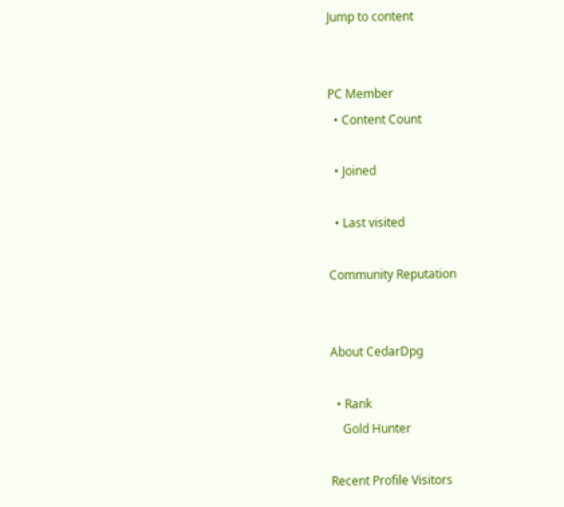Jump to content


PC Member
  • Content Count

  • Joined

  • Last visited

Community Reputation


About CedarDpg

  • Rank
    Gold Hunter

Recent Profile Visitors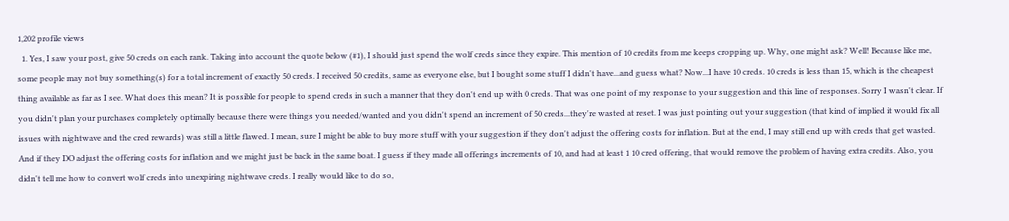1,202 profile views
  1. Yes, I saw your post, give 50 creds on each rank. Taking into account the quote below (#1), I should just spend the wolf creds since they expire. This mention of 10 credits from me keeps cropping up. Why, one might ask? Well! Because like me, some people may not buy something(s) for a total increment of exactly 50 creds. I received 50 credits, same as everyone else, but I bought some stuff I didn't have...and guess what? Now...I have 10 creds. 10 creds is less than 15, which is the cheapest thing available as far as I see. What does this mean? It is possible for people to spend creds in such a manner that they don't end up with 0 creds. That was one point of my response to your suggestion and this line of responses. Sorry I wasn't clear. If you didn't plan your purchases completely optimally because there were things you needed/wanted and you didn't spend an increment of 50 creds...they're wasted at reset. I was just pointing out your suggestion (that kind of implied it would fix all issues with nightwave and the cred rewards) was still a little flawed. I mean, sure I might be able to buy more stuff with your suggestion if they don't adjust the offering costs for inflation. But at the end, I may still end up with creds that get wasted. And if they DO adjust the offering costs for inflation and we might just be back in the same boat. I guess if they made all offerings increments of 10, and had at least 1 10 cred offering, that would remove the problem of having extra credits. Also, you didn't tell me how to convert wolf creds into unexpiring nightwave creds. I really would like to do so,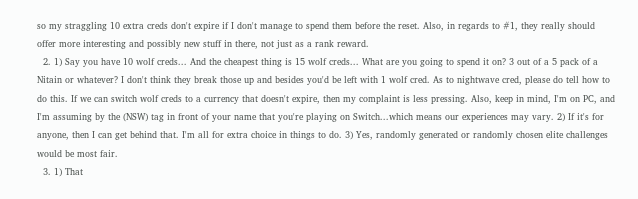so my straggling 10 extra creds don't expire if I don't manage to spend them before the reset. Also, in regards to #1, they really should offer more interesting and possibly new stuff in there, not just as a rank reward.
  2. 1) Say you have 10 wolf creds... And the cheapest thing is 15 wolf creds... What are you going to spend it on? 3 out of a 5 pack of a Nitain or whatever? I don't think they break those up and besides you'd be left with 1 wolf cred. As to nightwave cred, please do tell how to do this. If we can switch wolf creds to a currency that doesn't expire, then my complaint is less pressing. Also, keep in mind, I'm on PC, and I'm assuming by the (NSW) tag in front of your name that you're playing on Switch...which means our experiences may vary. 2) If it's for anyone, then I can get behind that. I'm all for extra choice in things to do. 3) Yes, randomly generated or randomly chosen elite challenges would be most fair.
  3. 1) That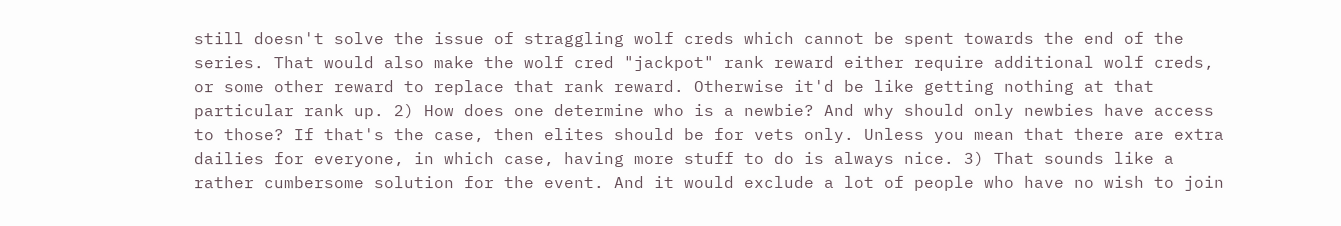still doesn't solve the issue of straggling wolf creds which cannot be spent towards the end of the series. That would also make the wolf cred "jackpot" rank reward either require additional wolf creds, or some other reward to replace that rank reward. Otherwise it'd be like getting nothing at that particular rank up. 2) How does one determine who is a newbie? And why should only newbies have access to those? If that's the case, then elites should be for vets only. Unless you mean that there are extra dailies for everyone, in which case, having more stuff to do is always nice. 3) That sounds like a rather cumbersome solution for the event. And it would exclude a lot of people who have no wish to join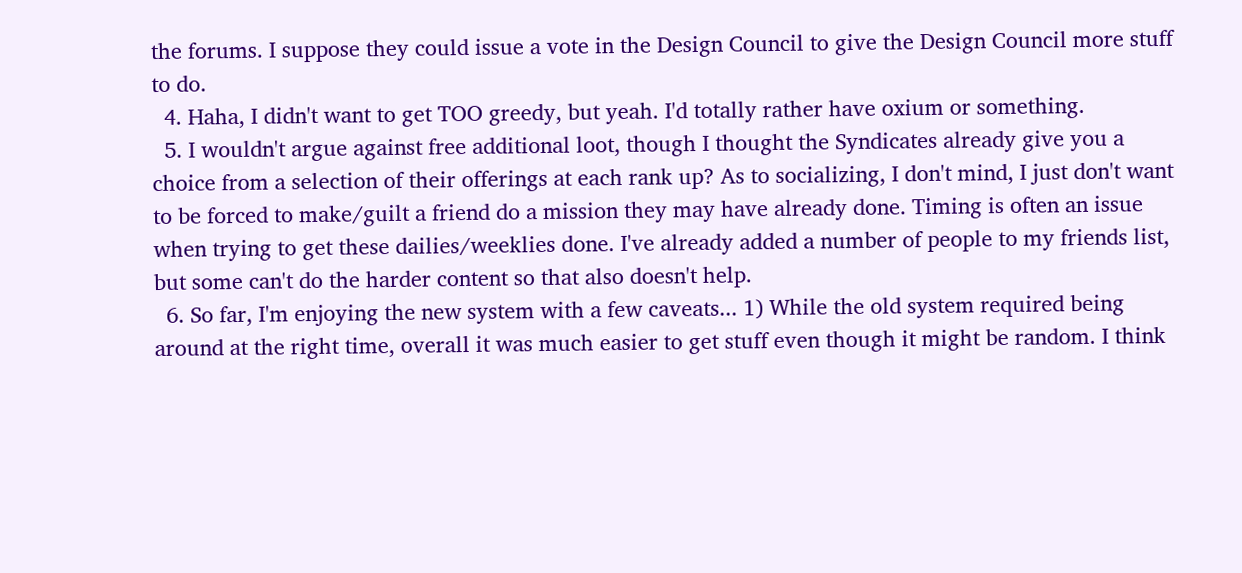the forums. I suppose they could issue a vote in the Design Council to give the Design Council more stuff to do.
  4. Haha, I didn't want to get TOO greedy, but yeah. I'd totally rather have oxium or something.
  5. I wouldn't argue against free additional loot, though I thought the Syndicates already give you a choice from a selection of their offerings at each rank up? As to socializing, I don't mind, I just don't want to be forced to make/guilt a friend do a mission they may have already done. Timing is often an issue when trying to get these dailies/weeklies done. I've already added a number of people to my friends list, but some can't do the harder content so that also doesn't help.
  6. So far, I'm enjoying the new system with a few caveats... 1) While the old system required being around at the right time, overall it was much easier to get stuff even though it might be random. I think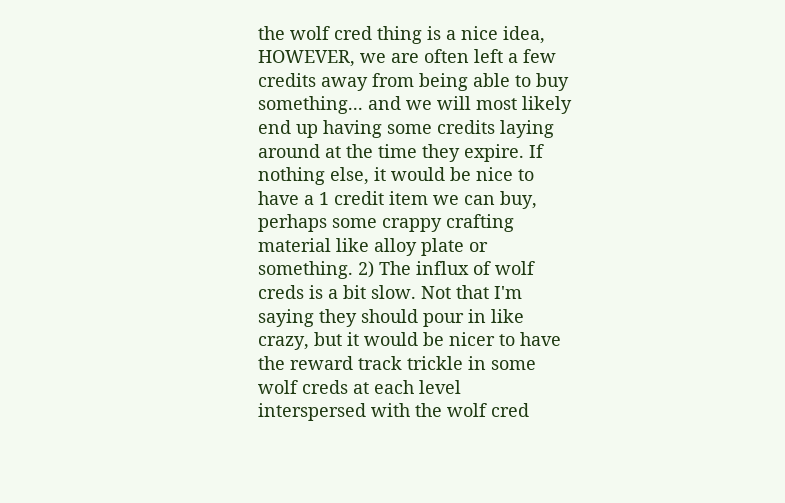the wolf cred thing is a nice idea, HOWEVER, we are often left a few credits away from being able to buy something... and we will most likely end up having some credits laying around at the time they expire. If nothing else, it would be nice to have a 1 credit item we can buy, perhaps some crappy crafting material like alloy plate or something. 2) The influx of wolf creds is a bit slow. Not that I'm saying they should pour in like crazy, but it would be nicer to have the reward track trickle in some wolf creds at each level interspersed with the wolf cred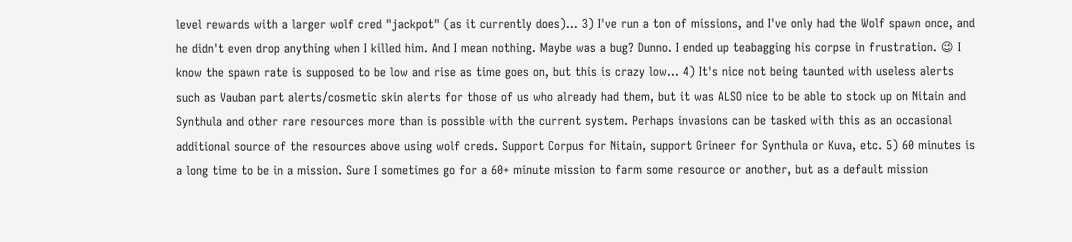level rewards with a larger wolf cred "jackpot" (as it currently does)... 3) I've run a ton of missions, and I've only had the Wolf spawn once, and he didn't even drop anything when I killed him. And I mean nothing. Maybe was a bug? Dunno. I ended up teabagging his corpse in frustration. 😉 I know the spawn rate is supposed to be low and rise as time goes on, but this is crazy low... 4) It's nice not being taunted with useless alerts such as Vauban part alerts/cosmetic skin alerts for those of us who already had them, but it was ALSO nice to be able to stock up on Nitain and Synthula and other rare resources more than is possible with the current system. Perhaps invasions can be tasked with this as an occasional additional source of the resources above using wolf creds. Support Corpus for Nitain, support Grineer for Synthula or Kuva, etc. 5) 60 minutes is a long time to be in a mission. Sure I sometimes go for a 60+ minute mission to farm some resource or another, but as a default mission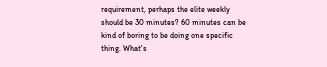requirement, perhaps the elite weekly should be 30 minutes? 60 minutes can be kind of boring to be doing one specific thing. What's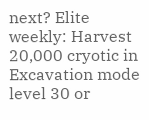next? Elite weekly: Harvest 20,000 cryotic in Excavation mode level 30 or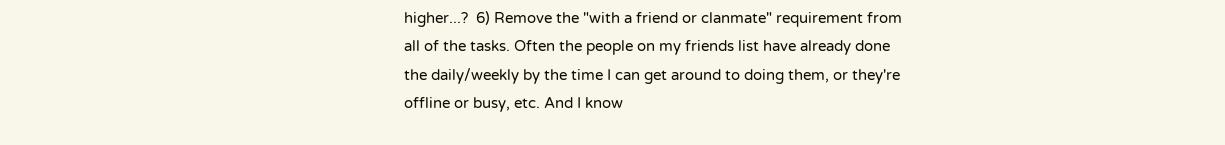higher...?  6) Remove the "with a friend or clanmate" requirement from all of the tasks. Often the people on my friends list have already done the daily/weekly by the time I can get around to doing them, or they're offline or busy, etc. And I know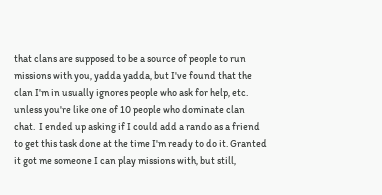that clans are supposed to be a source of people to run missions with you, yadda yadda, but I've found that the clan I'm in usually ignores people who ask for help, etc. unless you're like one of 10 people who dominate clan chat.  I ended up asking if I could add a rando as a friend to get this task done at the time I'm ready to do it. Granted it got me someone I can play missions with, but still,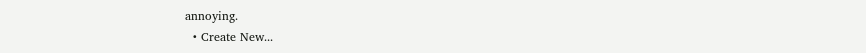annoying.
  • Create New...